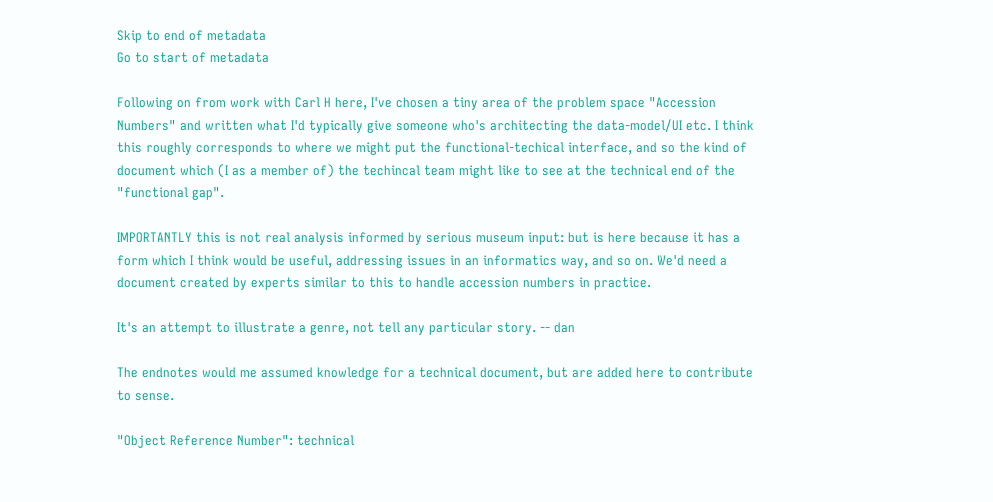Skip to end of metadata
Go to start of metadata

Following on from work with Carl H here, I've chosen a tiny area of the problem space "Accession Numbers" and written what I'd typically give someone who's architecting the data-model/UI etc. I think this roughly corresponds to where we might put the functional-techical interface, and so the kind of document which (I as a member of) the techincal team might like to see at the technical end of the "functional gap".

IMPORTANTLY this is not real analysis informed by serious museum input: but is here because it has a form which I think would be useful, addressing issues in an informatics way, and so on. We'd need a document created by experts similar to this to handle accession numbers in practice.

It's an attempt to illustrate a genre, not tell any particular story. -- dan

The endnotes would me assumed knowledge for a technical document, but are added here to contribute to sense.

"Object Reference Number": technical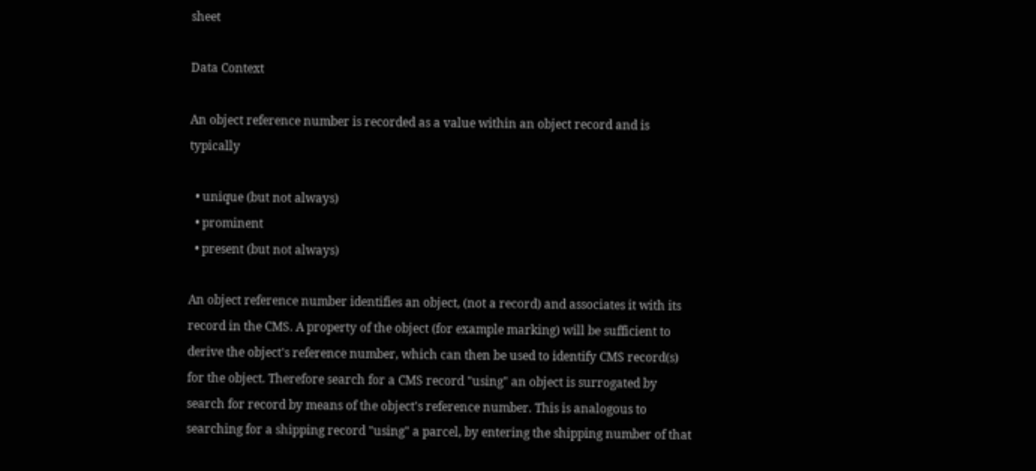sheet

Data Context

An object reference number is recorded as a value within an object record and is typically

  • unique (but not always)
  • prominent
  • present (but not always)

An object reference number identifies an object, (not a record) and associates it with its record in the CMS. A property of the object (for example marking) will be sufficient to derive the object's reference number, which can then be used to identify CMS record(s) for the object. Therefore search for a CMS record "using" an object is surrogated by search for record by means of the object's reference number. This is analogous to searching for a shipping record "using" a parcel, by entering the shipping number of that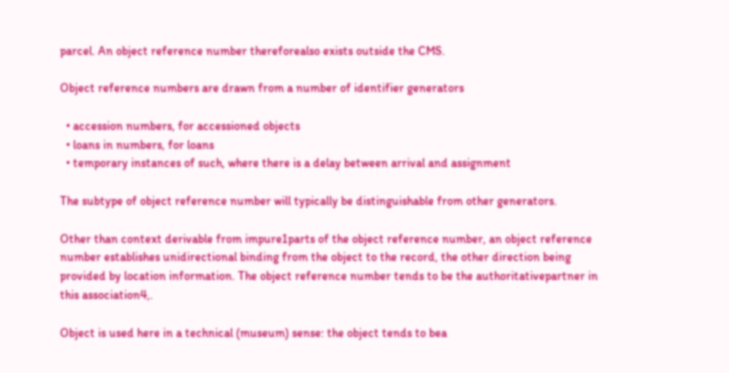parcel. An object reference number thereforealso exists outside the CMS.

Object reference numbers are drawn from a number of identifier generators

  • accession numbers, for accessioned objects
  • loans in numbers, for loans
  • temporary instances of such, where there is a delay between arrival and assignment

The subtype of object reference number will typically be distinguishable from other generators.

Other than context derivable from impure1parts of the object reference number, an object reference number establishes unidirectional binding from the object to the record, the other direction being provided by location information. The object reference number tends to be the authoritativepartner in this association4,.

Object is used here in a technical (museum) sense: the object tends to bea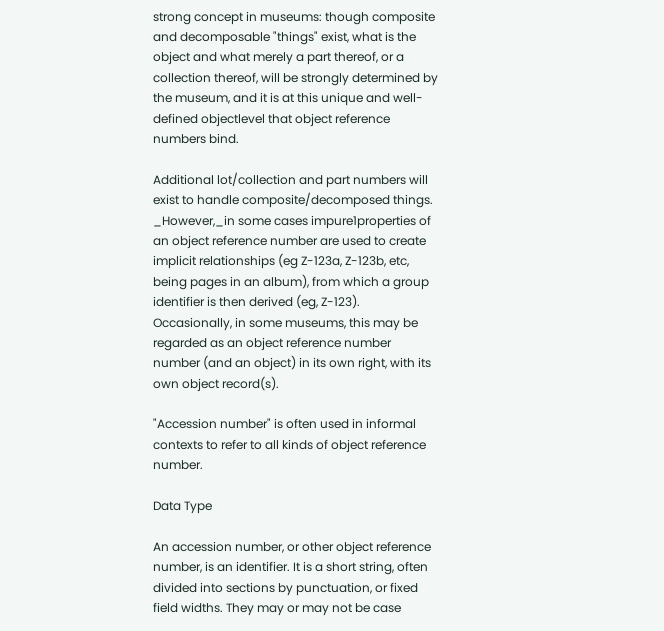strong concept in museums: though composite and decomposable "things" exist, what is the object and what merely a part thereof, or a collection thereof, will be strongly determined by the museum, and it is at this unique and well-defined objectlevel that object reference numbers bind.

Additional lot/collection and part numbers will exist to handle composite/decomposed things. _However,_in some cases impure1properties of an object reference number are used to create implicit relationships (eg Z-123a, Z-123b, etc, being pages in an album), from which a group identifier is then derived (eg, Z-123). Occasionally, in some museums, this may be regarded as an object reference number number (and an object) in its own right, with its own object record(s).

"Accession number" is often used in informal contexts to refer to all kinds of object reference number.

Data Type

An accession number, or other object reference number, is an identifier. It is a short string, often divided into sections by punctuation, or fixed field widths. They may or may not be case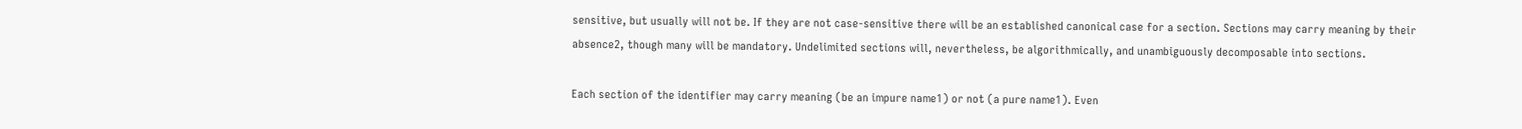sensitive, but usually will not be. If they are not case-sensitive there will be an established canonical case for a section. Sections may carry meaning by their absence2, though many will be mandatory. Undelimited sections will, nevertheless, be algorithmically, and unambiguously decomposable into sections.

Each section of the identifier may carry meaning (be an impure name1) or not (a pure name1). Even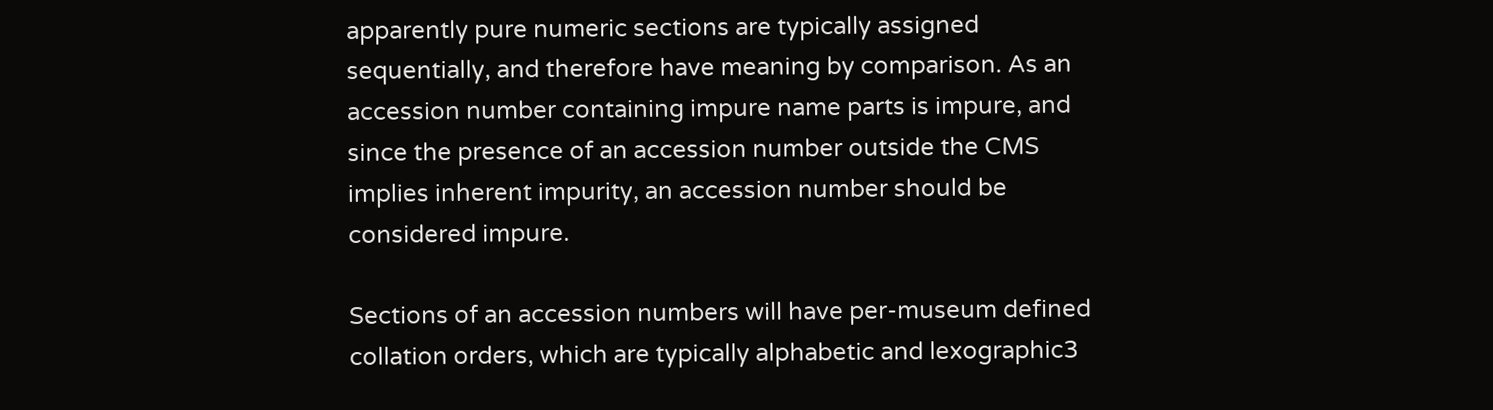apparently pure numeric sections are typically assigned sequentially, and therefore have meaning by comparison. As an accession number containing impure name parts is impure, and since the presence of an accession number outside the CMS implies inherent impurity, an accession number should be considered impure.

Sections of an accession numbers will have per-museum defined collation orders, which are typically alphabetic and lexographic3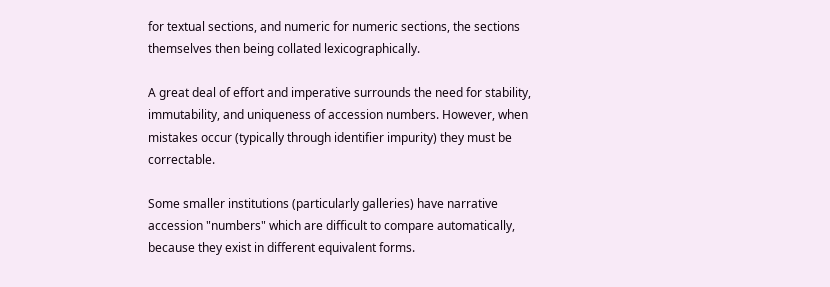for textual sections, and numeric for numeric sections, the sections themselves then being collated lexicographically.

A great deal of effort and imperative surrounds the need for stability, immutability, and uniqueness of accession numbers. However, when mistakes occur (typically through identifier impurity) they must be correctable.

Some smaller institutions (particularly galleries) have narrative accession "numbers" which are difficult to compare automatically, because they exist in different equivalent forms.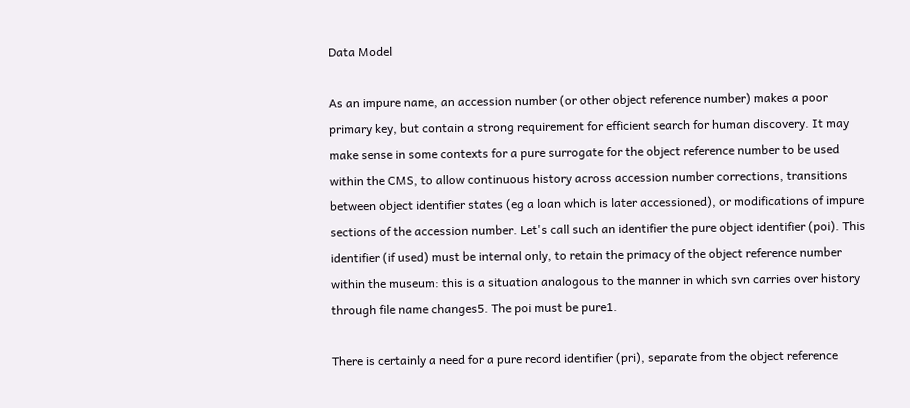Data Model

As an impure name, an accession number (or other object reference number) makes a poor primary key, but contain a strong requirement for efficient search for human discovery. It may make sense in some contexts for a pure surrogate for the object reference number to be used within the CMS, to allow continuous history across accession number corrections, transitions between object identifier states (eg a loan which is later accessioned), or modifications of impure sections of the accession number. Let's call such an identifier the pure object identifier (poi). This identifier (if used) must be internal only, to retain the primacy of the object reference number within the museum: this is a situation analogous to the manner in which svn carries over history through file name changes5. The poi must be pure1.

There is certainly a need for a pure record identifier (pri), separate from the object reference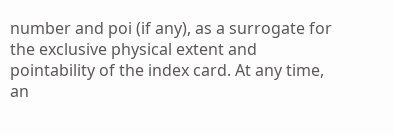number and poi (if any), as a surrogate for the exclusive physical extent and pointability of the index card. At any time, an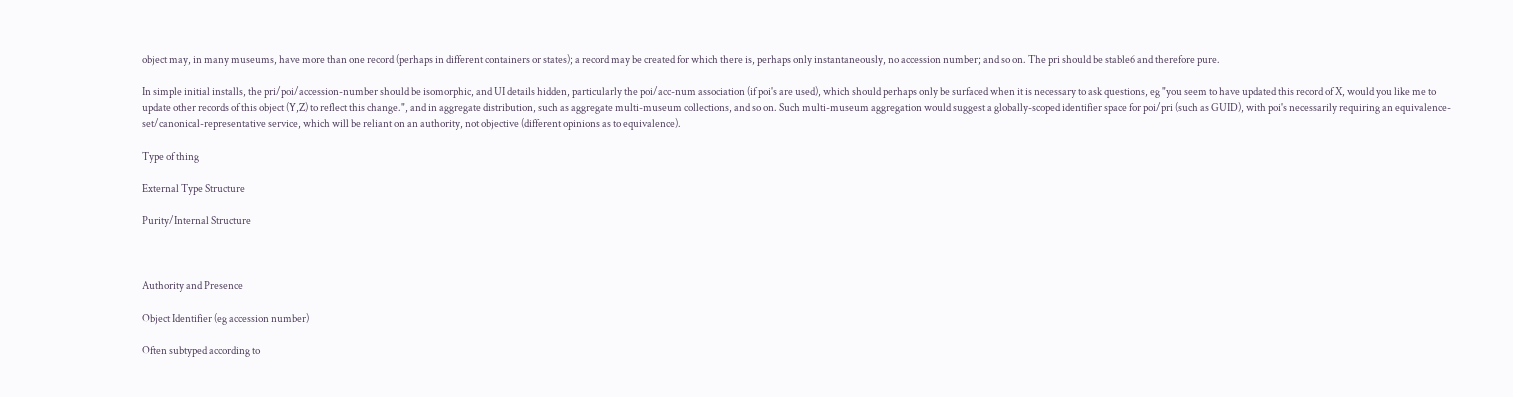object may, in many museums, have more than one record (perhaps in different containers or states); a record may be created for which there is, perhaps only instantaneously, no accession number; and so on. The pri should be stable6 and therefore pure.

In simple initial installs, the pri/poi/accession-number should be isomorphic, and UI details hidden, particularly the poi/acc-num association (if poi's are used), which should perhaps only be surfaced when it is necessary to ask questions, eg "you seem to have updated this record of X, would you like me to update other records of this object (Y,Z) to reflect this change.", and in aggregate distribution, such as aggregate multi-museum collections, and so on. Such multi-museum aggregation would suggest a globally-scoped identifier space for poi/pri (such as GUID), with poi's necessarily requiring an equivalence-set/canonical-representative service, which will be reliant on an authority, not objective (different opinions as to equivalence).

Type of thing

External Type Structure

Purity/Internal Structure



Authority and Presence

Object Identifier (eg accession number)

Often subtyped according to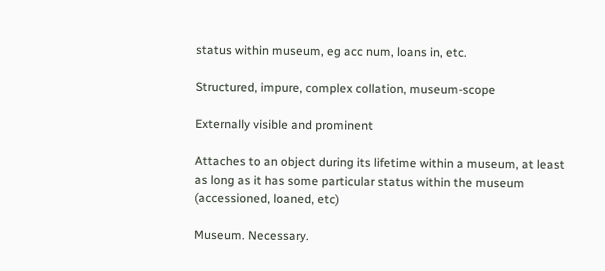status within museum, eg acc num, loans in, etc.

Structured, impure, complex collation, museum-scope

Externally visible and prominent

Attaches to an object during its lifetime within a museum, at least as long as it has some particular status within the museum (accessioned, loaned, etc)

Museum. Necessary.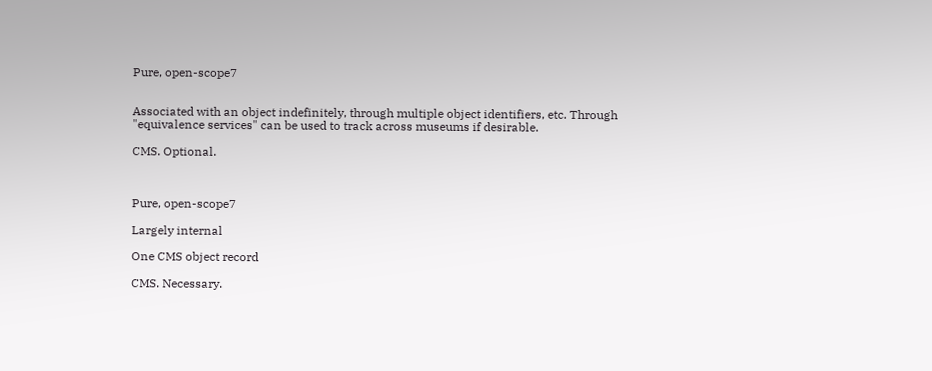Pure, open-scope7


Associated with an object indefinitely, through multiple object identifiers, etc. Through "equivalence services" can be used to track across museums if desirable.

CMS. Optional.



Pure, open-scope7

Largely internal

One CMS object record

CMS. Necessary.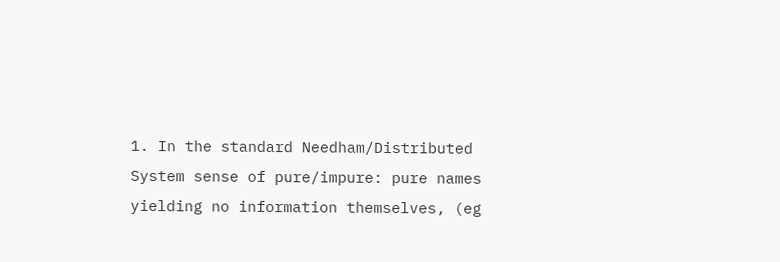1. In the standard Needham/Distributed System sense of pure/impure: pure names yielding no information themselves, (eg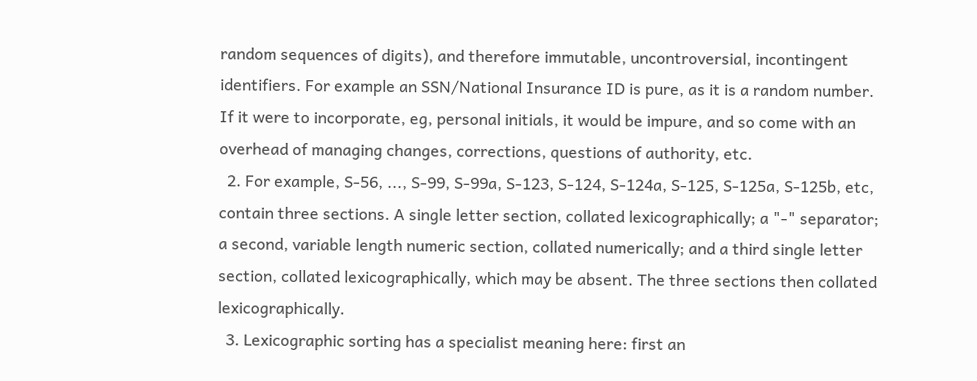random sequences of digits), and therefore immutable, uncontroversial, incontingent identifiers. For example an SSN/National Insurance ID is pure, as it is a random number. If it were to incorporate, eg, personal initials, it would be impure, and so come with an overhead of managing changes, corrections, questions of authority, etc.
  2. For example, S-56, ..., S-99, S-99a, S-123, S-124, S-124a, S-125, S-125a, S-125b, etc, contain three sections. A single letter section, collated lexicographically; a "-" separator; a second, variable length numeric section, collated numerically; and a third single letter section, collated lexicographically, which may be absent. The three sections then collated lexicographically.
  3. Lexicographic sorting has a specialist meaning here: first an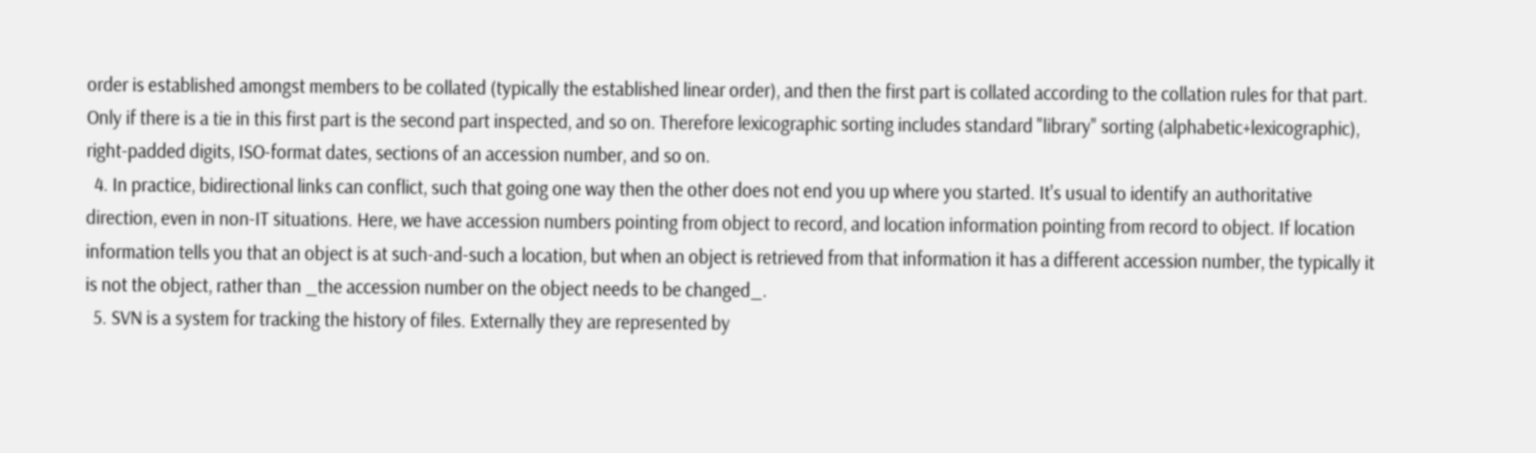order is established amongst members to be collated (typically the established linear order), and then the first part is collated according to the collation rules for that part. Only if there is a tie in this first part is the second part inspected, and so on. Therefore lexicographic sorting includes standard "library" sorting (alphabetic+lexicographic), right-padded digits, ISO-format dates, sections of an accession number, and so on.
  4. In practice, bidirectional links can conflict, such that going one way then the other does not end you up where you started. It's usual to identify an authoritative direction, even in non-IT situations. Here, we have accession numbers pointing from object to record, and location information pointing from record to object. If location information tells you that an object is at such-and-such a location, but when an object is retrieved from that information it has a different accession number, the typically it is not the object, rather than _the accession number on the object needs to be changed_.
  5. SVN is a system for tracking the history of files. Externally they are represented by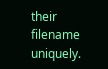their filename uniquely.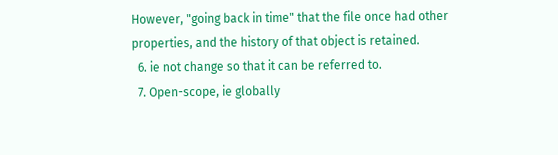However, "going back in time" that the file once had other properties, and the history of that object is retained.
  6. ie not change so that it can be referred to.
  7. Open-scope, ie globally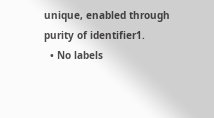unique, enabled through purity of identifier1.
  • No labels